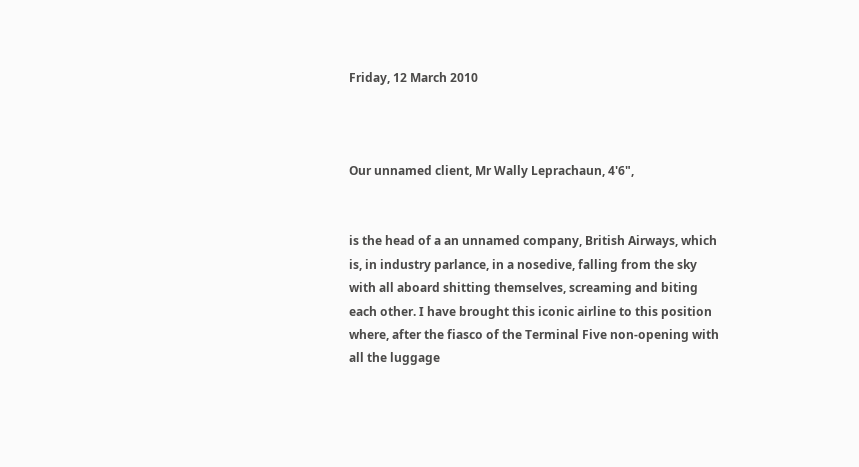Friday, 12 March 2010



Our unnamed client, Mr Wally Leprachaun, 4'6",


is the head of a an unnamed company, British Airways, which is, in industry parlance, in a nosedive, falling from the sky with all aboard shitting themselves, screaming and biting each other. I have brought this iconic airline to this position where, after the fiasco of the Terminal Five non-opening with all the luggage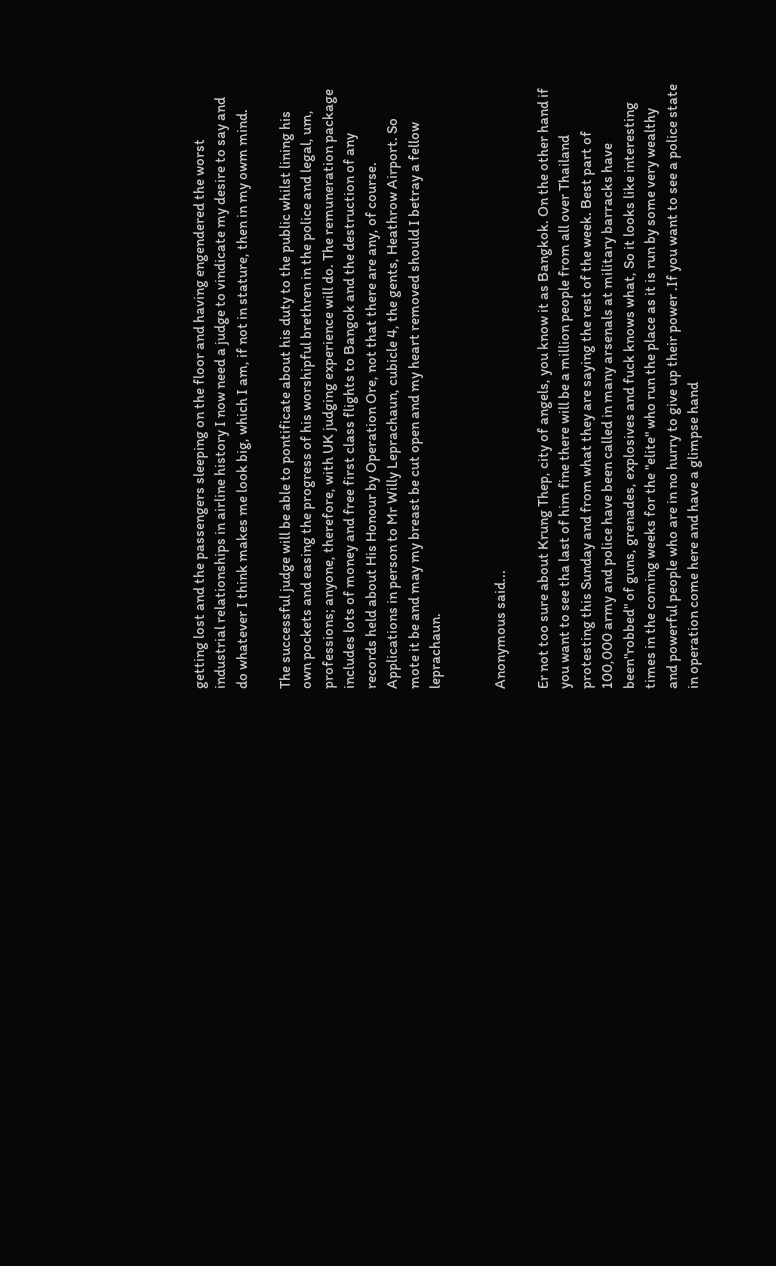getting lost and the passengers sleeping on the floor and having engendered the worst industrial relationships in airline history I now need a judge to vindicate my desire to say and do whatever I think makes me look big, which I am, if not in stature, then in my owm mind.

The successful judge will be able to pontificate about his duty to the public whilst lining his own pockets and easing the progress of his worshipful brethren in the police and legal, um, professions; anyone, therefore, with UK judging experience will do. The remuneration package includes lots of money and free first class flights to Bangok and the destruction of any records held about His Honour by Operation Ore, not that there are any, of course. Applications in person to Mr Willy Leprachaun, cubicle 4, the gents, Heathrow Airport. So mote it be and may my breast be cut open and my heart removed should I betray a fellow leprachaun.


Anonymous said...

Er not too sure about Krung Thep, city of angels, you know it as Bangkok. On the other hand if you want to see tha last of him fine there will be a million people from all over Thailand protesting this Sunday and from what they are saying the rest of the week. Best part of 100,000 army and police have been called in many arsenals at military barracks have been"robbed" of guns, grenades, explosives and fuck knows what, So it looks like interesting times in the coming weeks for the "elite" who run the place as it is run by some very wealthy and powerful people who are in no hurry to give up their power .If you want to see a police state in operation come here and have a glimpse hand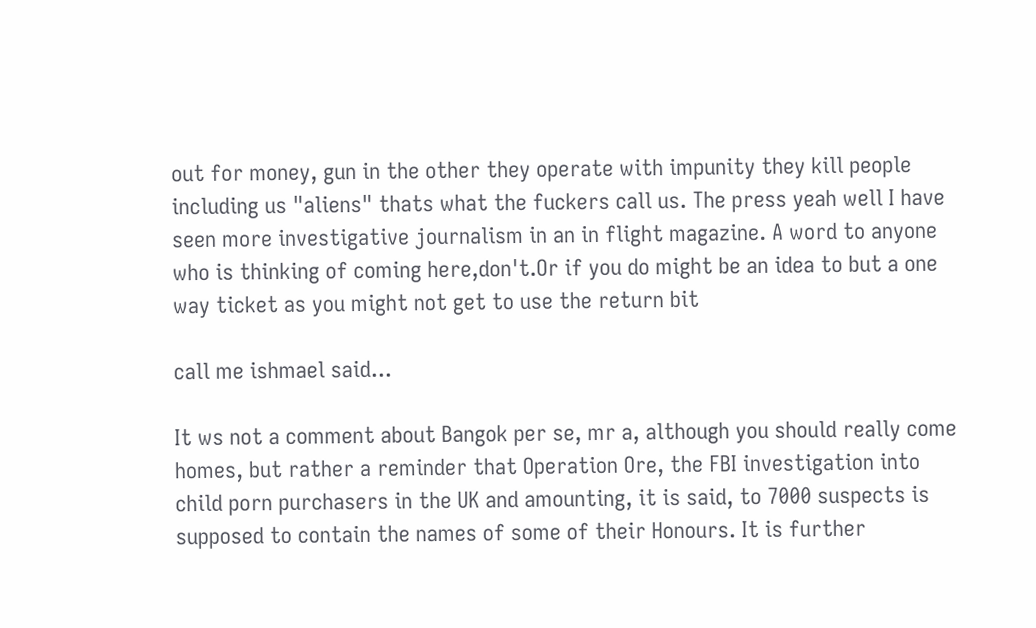out for money, gun in the other they operate with impunity they kill people including us "aliens" thats what the fuckers call us. The press yeah well I have seen more investigative journalism in an in flight magazine. A word to anyone who is thinking of coming here,don't.Or if you do might be an idea to but a one way ticket as you might not get to use the return bit

call me ishmael said...

It ws not a comment about Bangok per se, mr a, although you should really come homes, but rather a reminder that Operation Ore, the FBI investigation into child porn purchasers in the UK and amounting, it is said, to 7000 suspects is supposed to contain the names of some of their Honours. It is further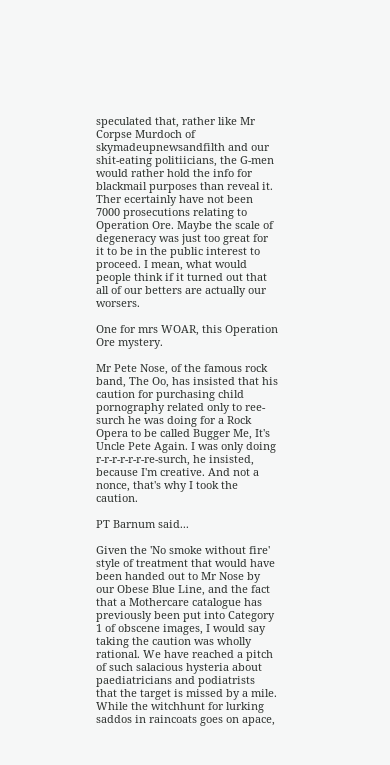speculated that, rather like Mr Corpse Murdoch of skymadeupnewsandfilth and our shit-eating politiicians, the G-men would rather hold the info for blackmail purposes than reveal it. Ther ecertainly have not been 7000 prosecutions relating to Operation Ore. Maybe the scale of degeneracy was just too great for it to be in the public interest to proceed. I mean, what would people think if it turned out that all of our betters are actually our worsers.

One for mrs WOAR, this Operation Ore mystery.

Mr Pete Nose, of the famous rock band, The Oo, has insisted that his caution for purchasing child pornography related only to ree-surch he was doing for a Rock Opera to be called Bugger Me, It's Uncle Pete Again. I was only doing r-r-r-r-r-r-re-surch, he insisted, because I'm creative. And not a nonce, that's why I took the caution.

PT Barnum said...

Given the 'No smoke without fire' style of treatment that would have been handed out to Mr Nose by our Obese Blue Line, and the fact that a Mothercare catalogue has previously been put into Category 1 of obscene images, I would say taking the caution was wholly rational. We have reached a pitch of such salacious hysteria about paediatricians and podiatrists that the target is missed by a mile. While the witchhunt for lurking saddos in raincoats goes on apace,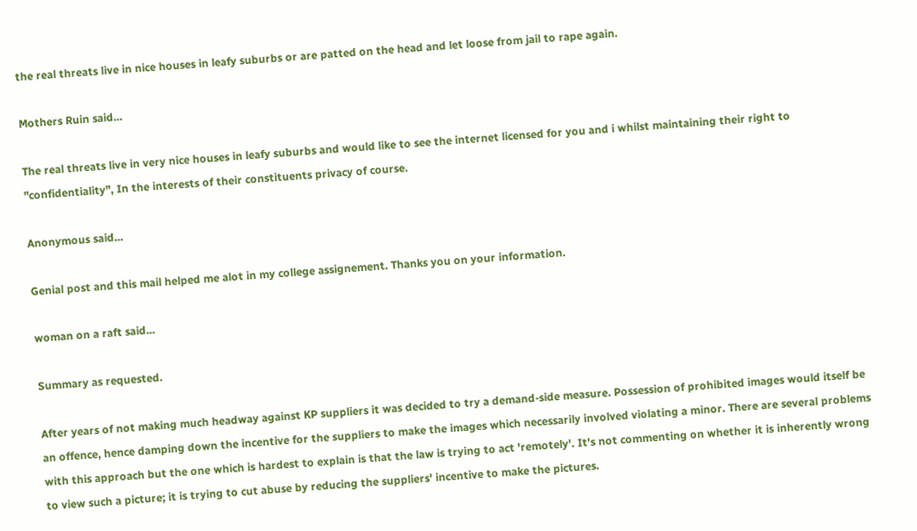the real threats live in nice houses in leafy suburbs or are patted on the head and let loose from jail to rape again.

Mothers Ruin said...

The real threats live in very nice houses in leafy suburbs and would like to see the internet licensed for you and i whilst maintaining their right to "confidentiality", In the interests of their constituents privacy of course.

Anonymous said...

Genial post and this mail helped me alot in my college assignement. Thanks you on your information.

woman on a raft said...

Summary as requested.

After years of not making much headway against KP suppliers it was decided to try a demand-side measure. Possession of prohibited images would itself be an offence, hence damping down the incentive for the suppliers to make the images which necessarily involved violating a minor. There are several problems with this approach but the one which is hardest to explain is that the law is trying to act 'remotely'. It's not commenting on whether it is inherently wrong to view such a picture; it is trying to cut abuse by reducing the suppliers' incentive to make the pictures.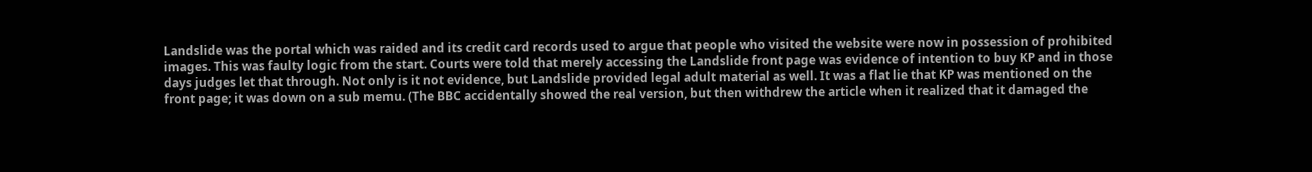Landslide was the portal which was raided and its credit card records used to argue that people who visited the website were now in possession of prohibited images. This was faulty logic from the start. Courts were told that merely accessing the Landslide front page was evidence of intention to buy KP and in those days judges let that through. Not only is it not evidence, but Landslide provided legal adult material as well. It was a flat lie that KP was mentioned on the front page; it was down on a sub memu. (The BBC accidentally showed the real version, but then withdrew the article when it realized that it damaged the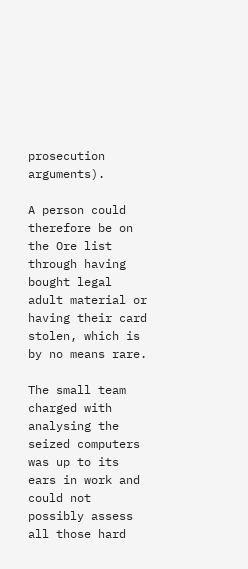prosecution arguments).

A person could therefore be on the Ore list through having bought legal adult material or having their card stolen, which is by no means rare.

The small team charged with analysing the seized computers was up to its ears in work and could not possibly assess all those hard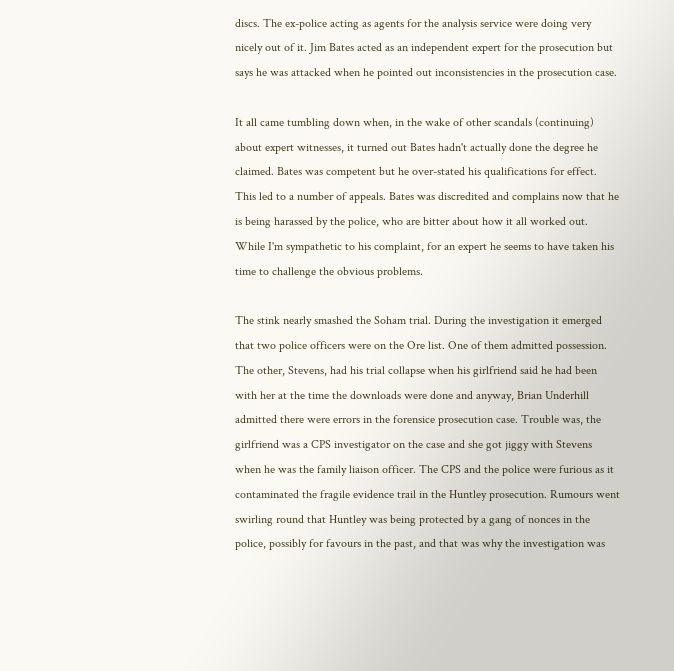discs. The ex-police acting as agents for the analysis service were doing very nicely out of it. Jim Bates acted as an independent expert for the prosecution but says he was attacked when he pointed out inconsistencies in the prosecution case.

It all came tumbling down when, in the wake of other scandals (continuing) about expert witnesses, it turned out Bates hadn't actually done the degree he claimed. Bates was competent but he over-stated his qualifications for effect. This led to a number of appeals. Bates was discredited and complains now that he is being harassed by the police, who are bitter about how it all worked out. While I'm sympathetic to his complaint, for an expert he seems to have taken his time to challenge the obvious problems.

The stink nearly smashed the Soham trial. During the investigation it emerged that two police officers were on the Ore list. One of them admitted possession. The other, Stevens, had his trial collapse when his girlfriend said he had been with her at the time the downloads were done and anyway, Brian Underhill admitted there were errors in the forensice prosecution case. Trouble was, the girlfriend was a CPS investigator on the case and she got jiggy with Stevens when he was the family liaison officer. The CPS and the police were furious as it contaminated the fragile evidence trail in the Huntley prosecution. Rumours went swirling round that Huntley was being protected by a gang of nonces in the police, possibly for favours in the past, and that was why the investigation was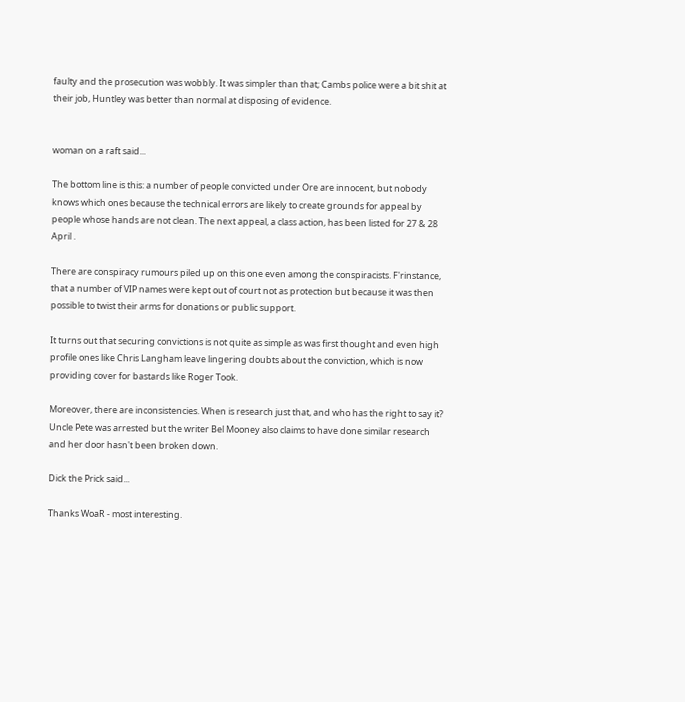faulty and the prosecution was wobbly. It was simpler than that; Cambs police were a bit shit at their job, Huntley was better than normal at disposing of evidence.


woman on a raft said...

The bottom line is this: a number of people convicted under Ore are innocent, but nobody knows which ones because the technical errors are likely to create grounds for appeal by people whose hands are not clean. The next appeal, a class action, has been listed for 27 & 28 April .

There are conspiracy rumours piled up on this one even among the conspiracists. F'rinstance, that a number of VIP names were kept out of court not as protection but because it was then possible to twist their arms for donations or public support.

It turns out that securing convictions is not quite as simple as was first thought and even high profile ones like Chris Langham leave lingering doubts about the conviction, which is now providing cover for bastards like Roger Took.

Moreover, there are inconsistencies. When is research just that, and who has the right to say it? Uncle Pete was arrested but the writer Bel Mooney also claims to have done similar research and her door hasn't been broken down.

Dick the Prick said...

Thanks WoaR - most interesting.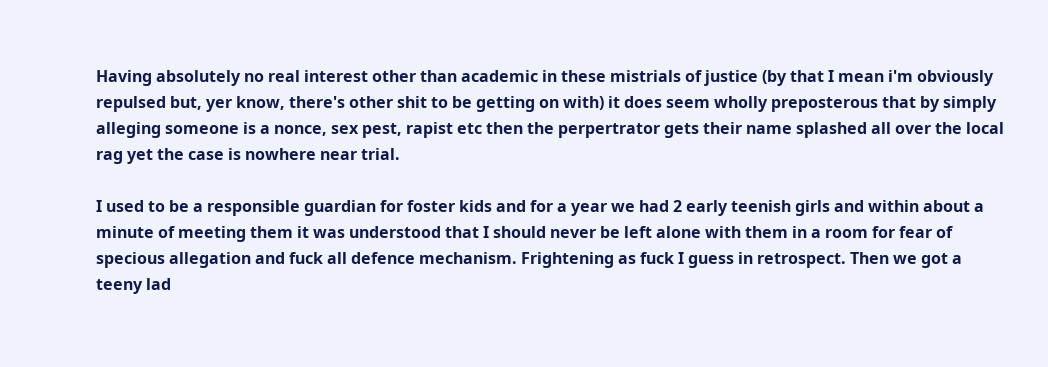Having absolutely no real interest other than academic in these mistrials of justice (by that I mean i'm obviously repulsed but, yer know, there's other shit to be getting on with) it does seem wholly preposterous that by simply alleging someone is a nonce, sex pest, rapist etc then the perpertrator gets their name splashed all over the local rag yet the case is nowhere near trial.

I used to be a responsible guardian for foster kids and for a year we had 2 early teenish girls and within about a minute of meeting them it was understood that I should never be left alone with them in a room for fear of specious allegation and fuck all defence mechanism. Frightening as fuck I guess in retrospect. Then we got a teeny lad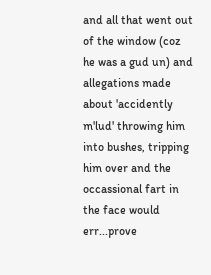and all that went out of the window (coz he was a gud un) and allegations made about 'accidently m'lud' throwing him into bushes, tripping him over and the occassional fart in the face would err...prove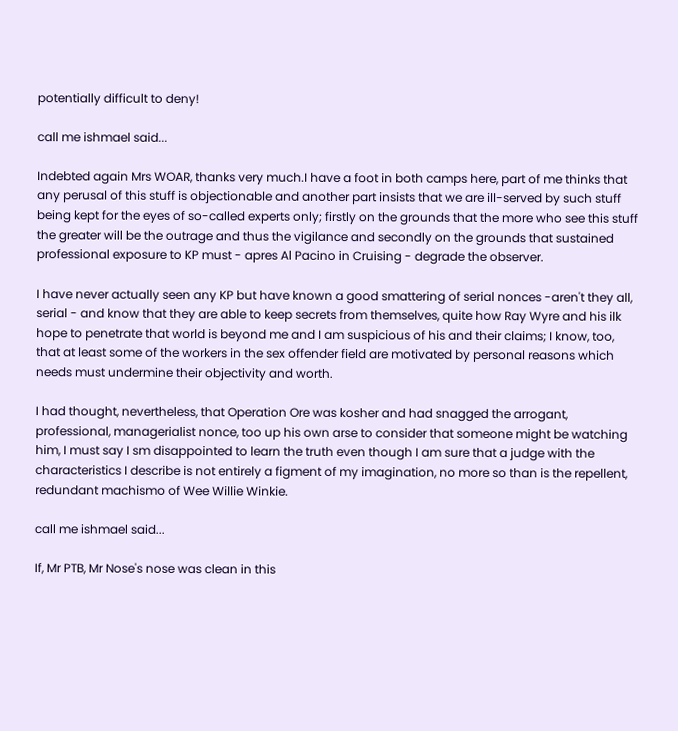potentially difficult to deny!

call me ishmael said...

Indebted again Mrs WOAR, thanks very much.I have a foot in both camps here, part of me thinks that any perusal of this stuff is objectionable and another part insists that we are ill-served by such stuff being kept for the eyes of so-called experts only; firstly on the grounds that the more who see this stuff the greater will be the outrage and thus the vigilance and secondly on the grounds that sustained professional exposure to KP must - apres Al Pacino in Cruising - degrade the observer.

I have never actually seen any KP but have known a good smattering of serial nonces -aren't they all, serial - and know that they are able to keep secrets from themselves, quite how Ray Wyre and his ilk hope to penetrate that world is beyond me and I am suspicious of his and their claims; I know, too, that at least some of the workers in the sex offender field are motivated by personal reasons which needs must undermine their objectivity and worth.

I had thought, nevertheless, that Operation Ore was kosher and had snagged the arrogant, professional, managerialist nonce, too up his own arse to consider that someone might be watching him, I must say I sm disappointed to learn the truth even though I am sure that a judge with the characteristics I describe is not entirely a figment of my imagination, no more so than is the repellent, redundant machismo of Wee Willie Winkie.

call me ishmael said...

If, Mr PTB, Mr Nose's nose was clean in this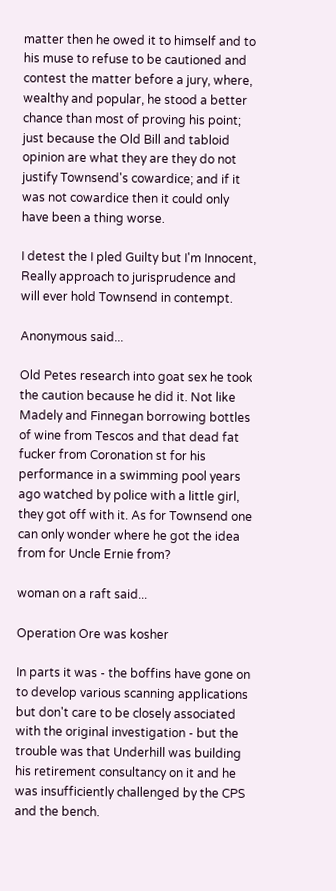matter then he owed it to himself and to his muse to refuse to be cautioned and contest the matter before a jury, where, wealthy and popular, he stood a better chance than most of proving his point; just because the Old Bill and tabloid opinion are what they are they do not justify Townsend's cowardice; and if it was not cowardice then it could only have been a thing worse.

I detest the I pled Guilty but I'm Innocent, Really approach to jurisprudence and will ever hold Townsend in contempt.

Anonymous said...

Old Petes research into goat sex he took the caution because he did it. Not like Madely and Finnegan borrowing bottles of wine from Tescos and that dead fat fucker from Coronation st for his performance in a swimming pool years ago watched by police with a little girl, they got off with it. As for Townsend one can only wonder where he got the idea from for Uncle Ernie from?

woman on a raft said...

Operation Ore was kosher

In parts it was - the boffins have gone on to develop various scanning applications but don't care to be closely associated with the original investigation - but the trouble was that Underhill was building his retirement consultancy on it and he was insufficiently challenged by the CPS and the bench.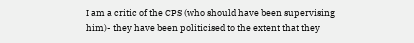I am a critic of the CPS (who should have been supervising him)- they have been politicised to the extent that they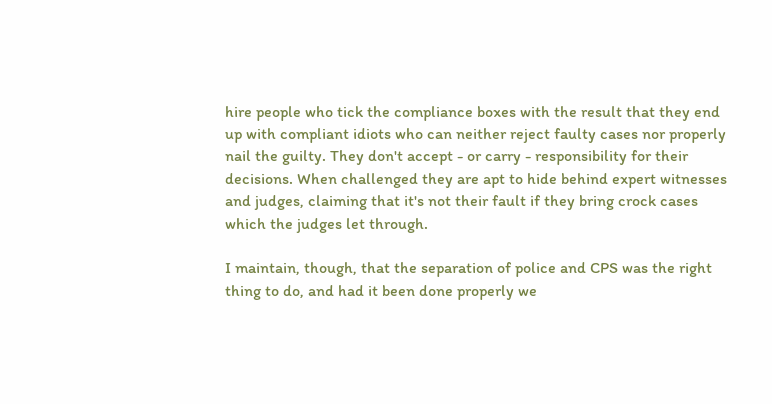hire people who tick the compliance boxes with the result that they end up with compliant idiots who can neither reject faulty cases nor properly nail the guilty. They don't accept - or carry - responsibility for their decisions. When challenged they are apt to hide behind expert witnesses and judges, claiming that it's not their fault if they bring crock cases which the judges let through.

I maintain, though, that the separation of police and CPS was the right thing to do, and had it been done properly we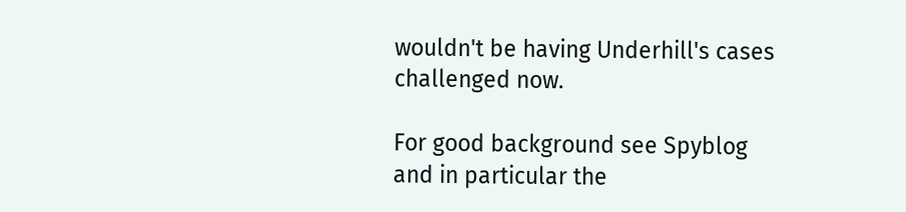wouldn't be having Underhill's cases challenged now.

For good background see Spyblog and in particular the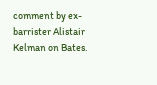comment by ex-barrister Alistair Kelman on Bates.